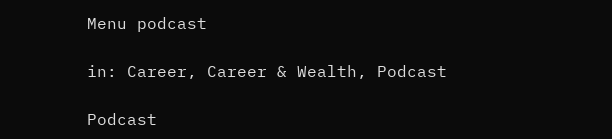Menu podcast

in: Career, Career & Wealth, Podcast

Podcast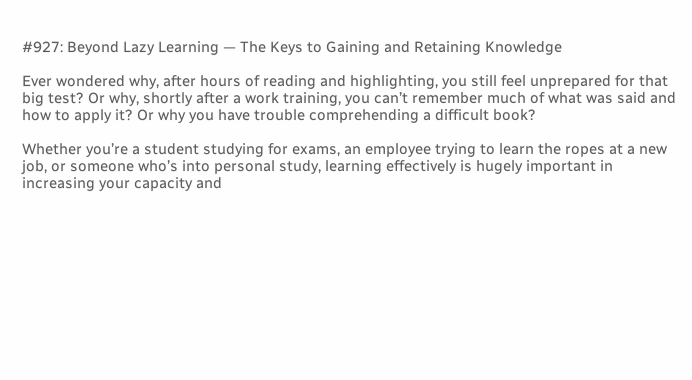#927: Beyond Lazy Learning — The Keys to Gaining and Retaining Knowledge

Ever wondered why, after hours of reading and highlighting, you still feel unprepared for that big test? Or why, shortly after a work training, you can’t remember much of what was said and how to apply it? Or why you have trouble comprehending a difficult book?

Whether you’re a student studying for exams, an employee trying to learn the ropes at a new job, or someone who’s into personal study, learning effectively is hugely important in increasing your capacity and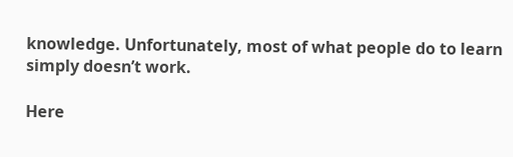knowledge. Unfortunately, most of what people do to learn simply doesn’t work.

Here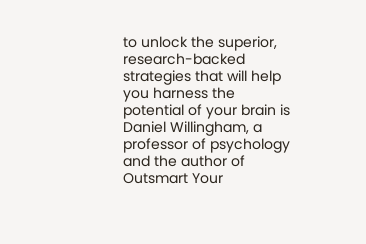to unlock the superior, research-backed strategies that will help you harness the potential of your brain is Daniel Willingham, a professor of psychology and the author of Outsmart Your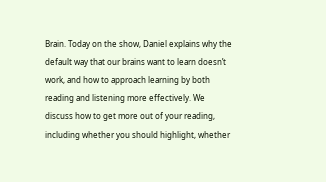Brain. Today on the show, Daniel explains why the default way that our brains want to learn doesn’t work, and how to approach learning by both reading and listening more effectively. We discuss how to get more out of your reading, including whether you should highlight, whether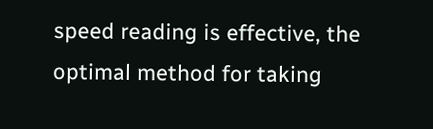speed reading is effective, the optimal method for taking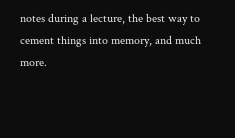notes during a lecture, the best way to cement things into memory, and much more.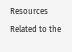Resources Related to the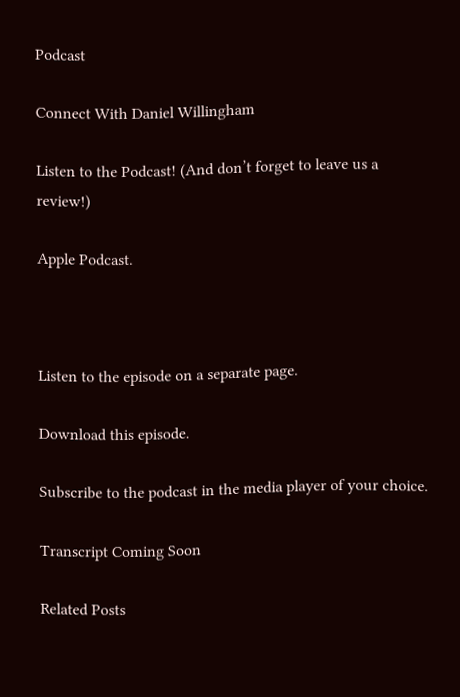Podcast

Connect With Daniel Willingham

Listen to the Podcast! (And don’t forget to leave us a review!)

Apple Podcast.



Listen to the episode on a separate page.

Download this episode.

Subscribe to the podcast in the media player of your choice.

Transcript Coming Soon

Related Posts